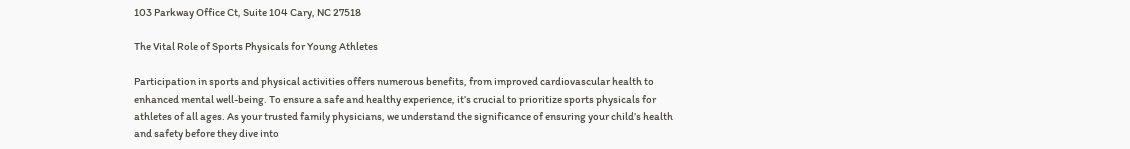103 Parkway Office Ct, Suite 104 Cary, NC 27518

The Vital Role of Sports Physicals for Young Athletes

Participation in sports and physical activities offers numerous benefits, from improved cardiovascular health to enhanced mental well-being. To ensure a safe and healthy experience, it’s crucial to prioritize sports physicals for athletes of all ages. As your trusted family physicians, we understand the significance of ensuring your child’s health and safety before they dive into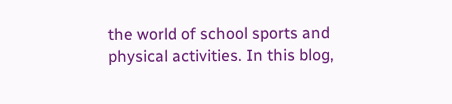the world of school sports and physical activities. In this blog,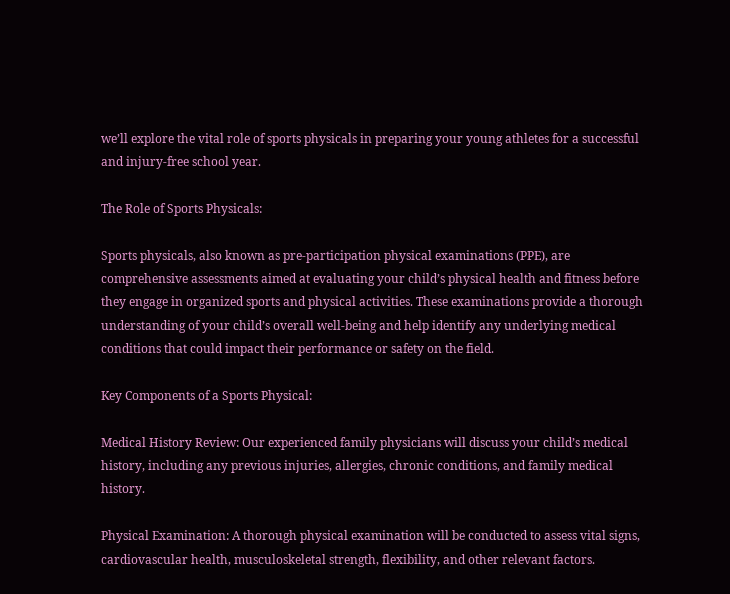we’ll explore the vital role of sports physicals in preparing your young athletes for a successful and injury-free school year.

The Role of Sports Physicals:

Sports physicals, also known as pre-participation physical examinations (PPE), are comprehensive assessments aimed at evaluating your child’s physical health and fitness before they engage in organized sports and physical activities. These examinations provide a thorough understanding of your child’s overall well-being and help identify any underlying medical conditions that could impact their performance or safety on the field.

Key Components of a Sports Physical:

Medical History Review: Our experienced family physicians will discuss your child’s medical history, including any previous injuries, allergies, chronic conditions, and family medical history.

Physical Examination: A thorough physical examination will be conducted to assess vital signs, cardiovascular health, musculoskeletal strength, flexibility, and other relevant factors.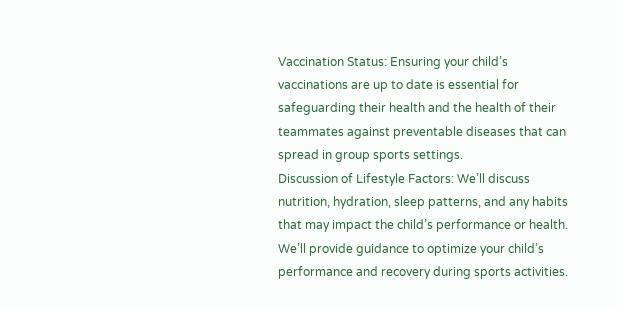Vaccination Status: Ensuring your child’s vaccinations are up to date is essential for safeguarding their health and the health of their teammates against preventable diseases that can spread in group sports settings.
Discussion of Lifestyle Factors: We’ll discuss nutrition, hydration, sleep patterns, and any habits that may impact the child’s performance or health. We’ll provide guidance to optimize your child’s performance and recovery during sports activities.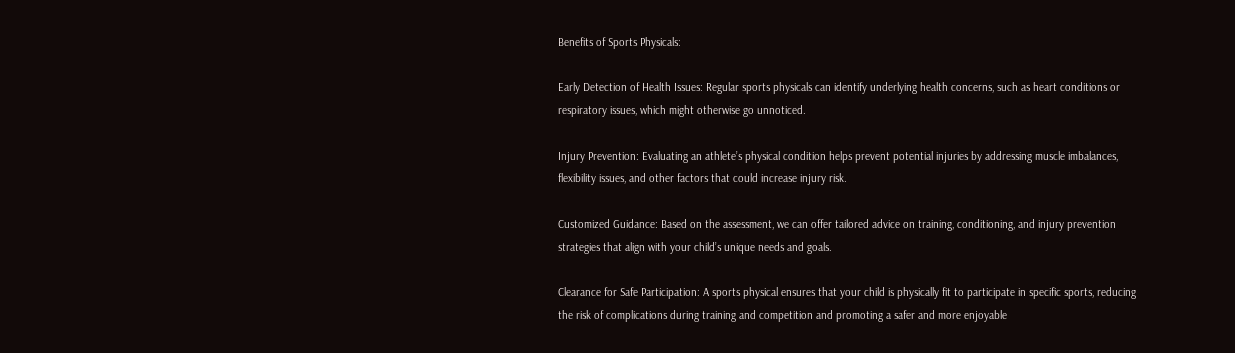Benefits of Sports Physicals:

Early Detection of Health Issues: Regular sports physicals can identify underlying health concerns, such as heart conditions or respiratory issues, which might otherwise go unnoticed.

Injury Prevention: Evaluating an athlete’s physical condition helps prevent potential injuries by addressing muscle imbalances, flexibility issues, and other factors that could increase injury risk.

Customized Guidance: Based on the assessment, we can offer tailored advice on training, conditioning, and injury prevention strategies that align with your child’s unique needs and goals.

Clearance for Safe Participation: A sports physical ensures that your child is physically fit to participate in specific sports, reducing the risk of complications during training and competition and promoting a safer and more enjoyable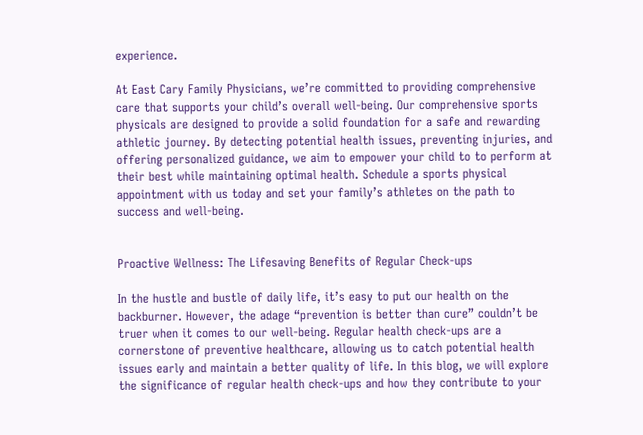experience.

At East Cary Family Physicians, we’re committed to providing comprehensive care that supports your child’s overall well-being. Our comprehensive sports physicals are designed to provide a solid foundation for a safe and rewarding athletic journey. By detecting potential health issues, preventing injuries, and offering personalized guidance, we aim to empower your child to to perform at their best while maintaining optimal health. Schedule a sports physical appointment with us today and set your family’s athletes on the path to success and well-being.


Proactive Wellness: The Lifesaving Benefits of Regular Check-ups

In the hustle and bustle of daily life, it’s easy to put our health on the backburner. However, the adage “prevention is better than cure” couldn’t be truer when it comes to our well-being. Regular health check-ups are a cornerstone of preventive healthcare, allowing us to catch potential health issues early and maintain a better quality of life. In this blog, we will explore the significance of regular health check-ups and how they contribute to your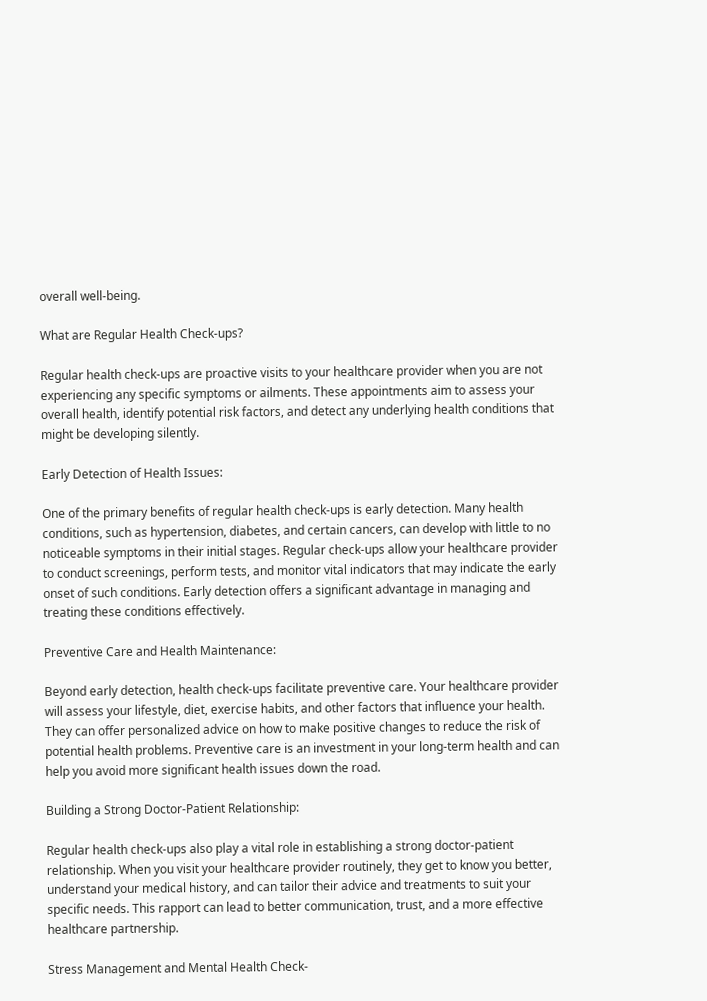overall well-being.

What are Regular Health Check-ups?

Regular health check-ups are proactive visits to your healthcare provider when you are not experiencing any specific symptoms or ailments. These appointments aim to assess your overall health, identify potential risk factors, and detect any underlying health conditions that might be developing silently.

Early Detection of Health Issues:

One of the primary benefits of regular health check-ups is early detection. Many health conditions, such as hypertension, diabetes, and certain cancers, can develop with little to no noticeable symptoms in their initial stages. Regular check-ups allow your healthcare provider to conduct screenings, perform tests, and monitor vital indicators that may indicate the early onset of such conditions. Early detection offers a significant advantage in managing and treating these conditions effectively.

Preventive Care and Health Maintenance:

Beyond early detection, health check-ups facilitate preventive care. Your healthcare provider will assess your lifestyle, diet, exercise habits, and other factors that influence your health. They can offer personalized advice on how to make positive changes to reduce the risk of potential health problems. Preventive care is an investment in your long-term health and can help you avoid more significant health issues down the road.

Building a Strong Doctor-Patient Relationship:

Regular health check-ups also play a vital role in establishing a strong doctor-patient relationship. When you visit your healthcare provider routinely, they get to know you better, understand your medical history, and can tailor their advice and treatments to suit your specific needs. This rapport can lead to better communication, trust, and a more effective healthcare partnership.

Stress Management and Mental Health Check-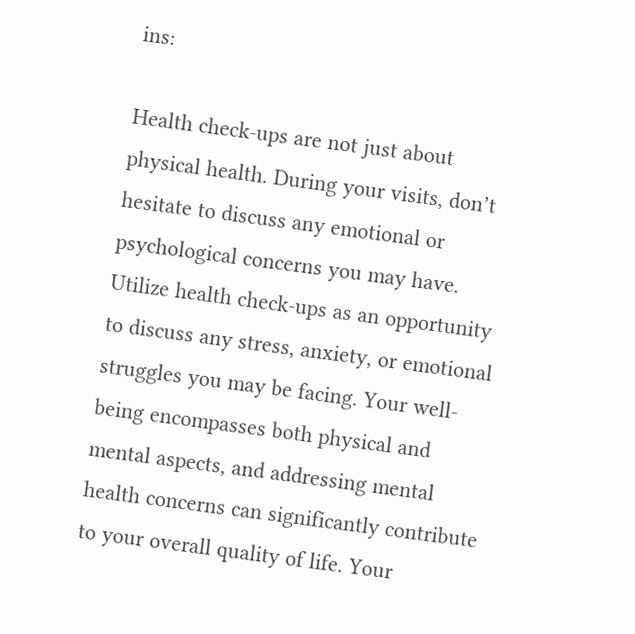ins:

Health check-ups are not just about physical health. During your visits, don’t hesitate to discuss any emotional or psychological concerns you may have. Utilize health check-ups as an opportunity to discuss any stress, anxiety, or emotional struggles you may be facing. Your well-being encompasses both physical and mental aspects, and addressing mental health concerns can significantly contribute to your overall quality of life. Your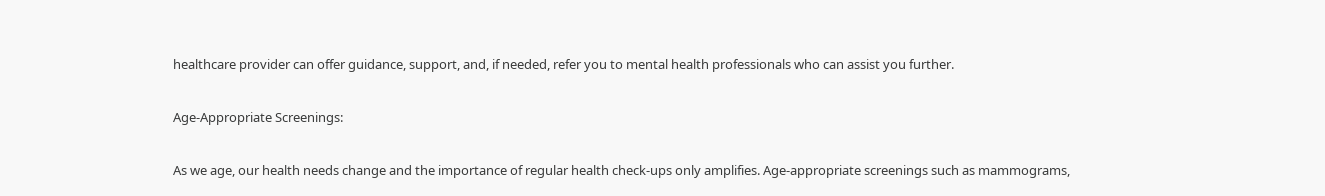healthcare provider can offer guidance, support, and, if needed, refer you to mental health professionals who can assist you further.

Age-Appropriate Screenings:

As we age, our health needs change and the importance of regular health check-ups only amplifies. Age-appropriate screenings such as mammograms,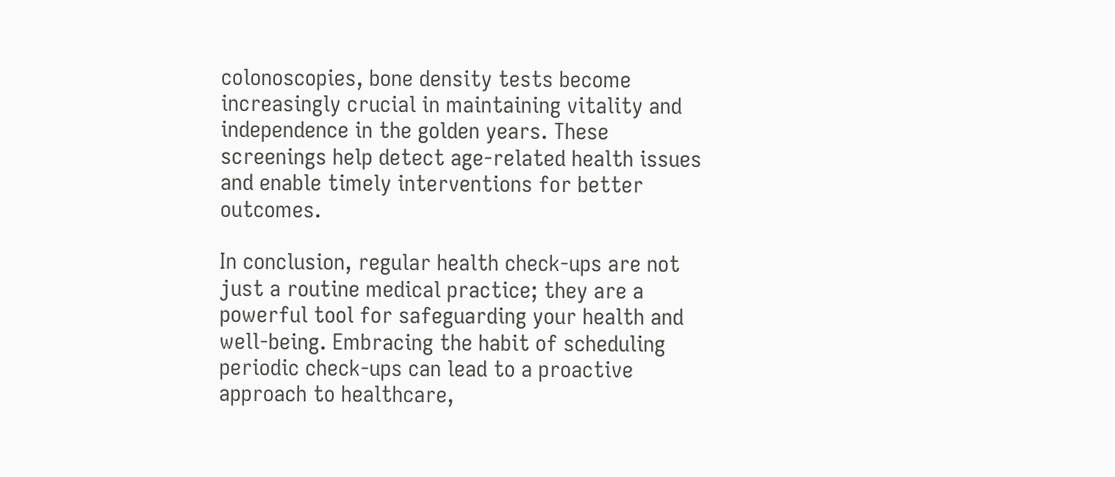colonoscopies, bone density tests become increasingly crucial in maintaining vitality and independence in the golden years. These screenings help detect age-related health issues and enable timely interventions for better outcomes.

In conclusion, regular health check-ups are not just a routine medical practice; they are a powerful tool for safeguarding your health and well-being. Embracing the habit of scheduling periodic check-ups can lead to a proactive approach to healthcare,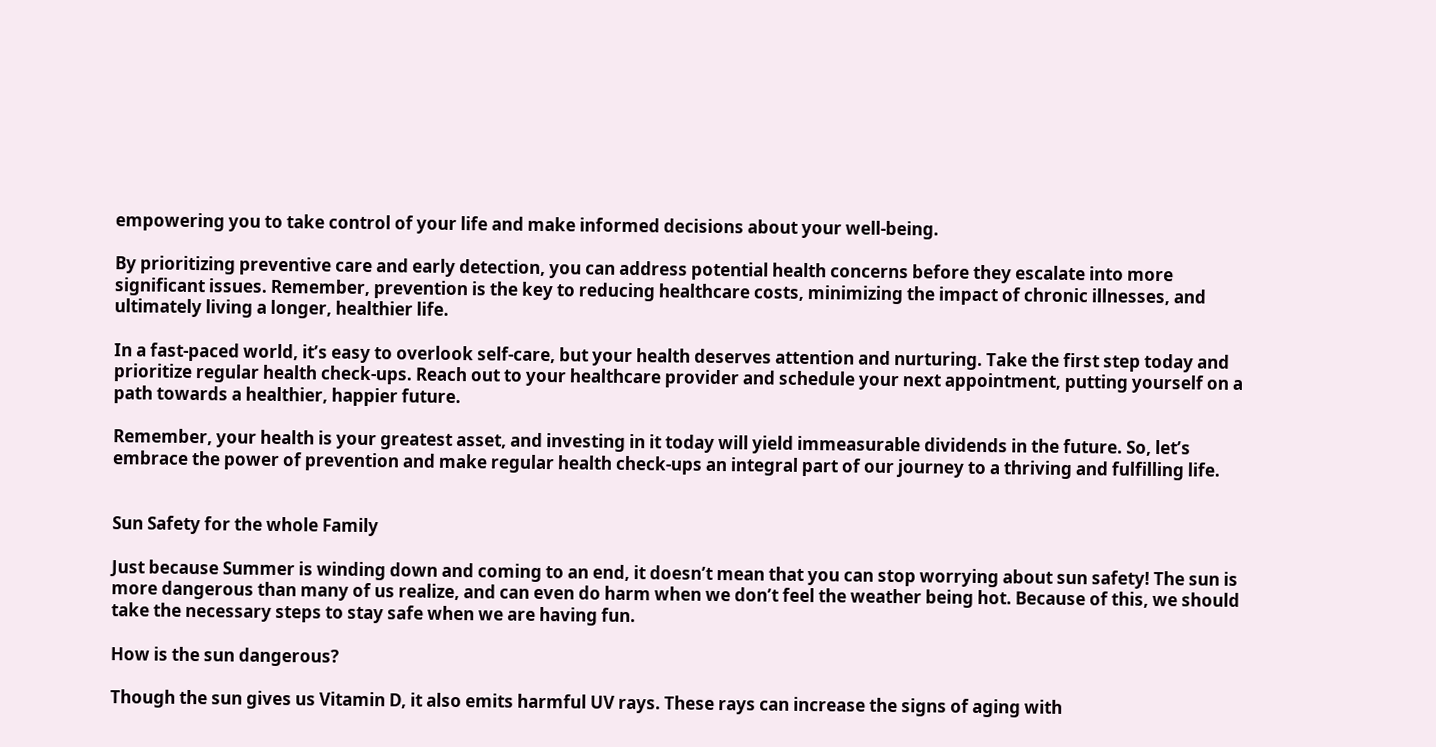empowering you to take control of your life and make informed decisions about your well-being.

By prioritizing preventive care and early detection, you can address potential health concerns before they escalate into more significant issues. Remember, prevention is the key to reducing healthcare costs, minimizing the impact of chronic illnesses, and ultimately living a longer, healthier life.

In a fast-paced world, it’s easy to overlook self-care, but your health deserves attention and nurturing. Take the first step today and prioritize regular health check-ups. Reach out to your healthcare provider and schedule your next appointment, putting yourself on a path towards a healthier, happier future.

Remember, your health is your greatest asset, and investing in it today will yield immeasurable dividends in the future. So, let’s embrace the power of prevention and make regular health check-ups an integral part of our journey to a thriving and fulfilling life.


Sun Safety for the whole Family

Just because Summer is winding down and coming to an end, it doesn’t mean that you can stop worrying about sun safety! The sun is more dangerous than many of us realize, and can even do harm when we don’t feel the weather being hot. Because of this, we should take the necessary steps to stay safe when we are having fun.

How is the sun dangerous?

Though the sun gives us Vitamin D, it also emits harmful UV rays. These rays can increase the signs of aging with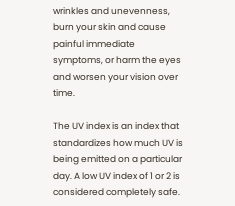wrinkles and unevenness, burn your skin and cause painful immediate symptoms, or harm the eyes and worsen your vision over time.

The UV index is an index that standardizes how much UV is being emitted on a particular day. A low UV index of 1 or 2 is considered completely safe.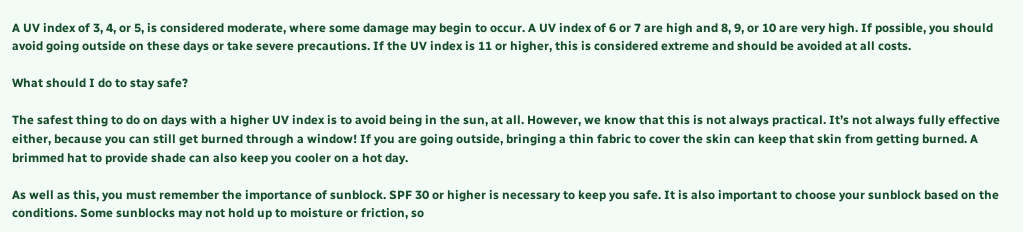A UV index of 3, 4, or 5, is considered moderate, where some damage may begin to occur. A UV index of 6 or 7 are high and 8, 9, or 10 are very high. If possible, you should avoid going outside on these days or take severe precautions. If the UV index is 11 or higher, this is considered extreme and should be avoided at all costs.

What should I do to stay safe?

The safest thing to do on days with a higher UV index is to avoid being in the sun, at all. However, we know that this is not always practical. It’s not always fully effective either, because you can still get burned through a window! If you are going outside, bringing a thin fabric to cover the skin can keep that skin from getting burned. A brimmed hat to provide shade can also keep you cooler on a hot day.

As well as this, you must remember the importance of sunblock. SPF 30 or higher is necessary to keep you safe. It is also important to choose your sunblock based on the conditions. Some sunblocks may not hold up to moisture or friction, so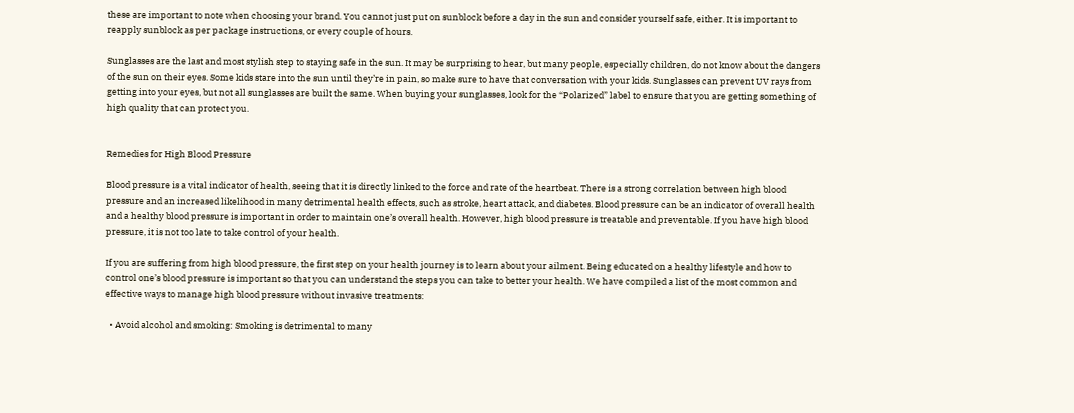these are important to note when choosing your brand. You cannot just put on sunblock before a day in the sun and consider yourself safe, either. It is important to reapply sunblock as per package instructions, or every couple of hours.

Sunglasses are the last and most stylish step to staying safe in the sun. It may be surprising to hear, but many people, especially children, do not know about the dangers of the sun on their eyes. Some kids stare into the sun until they’re in pain, so make sure to have that conversation with your kids. Sunglasses can prevent UV rays from getting into your eyes, but not all sunglasses are built the same. When buying your sunglasses, look for the “Polarized” label to ensure that you are getting something of high quality that can protect you.


Remedies for High Blood Pressure

Blood pressure is a vital indicator of health, seeing that it is directly linked to the force and rate of the heartbeat. There is a strong correlation between high blood pressure and an increased likelihood in many detrimental health effects, such as stroke, heart attack, and diabetes. Blood pressure can be an indicator of overall health and a healthy blood pressure is important in order to maintain one’s overall health. However, high blood pressure is treatable and preventable. If you have high blood pressure, it is not too late to take control of your health.

If you are suffering from high blood pressure, the first step on your health journey is to learn about your ailment. Being educated on a healthy lifestyle and how to control one’s blood pressure is important so that you can understand the steps you can take to better your health. We have compiled a list of the most common and effective ways to manage high blood pressure without invasive treatments:

  • Avoid alcohol and smoking: Smoking is detrimental to many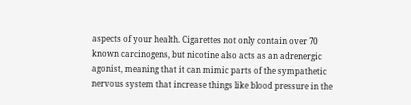aspects of your health. Cigarettes not only contain over 70 known carcinogens, but nicotine also acts as an adrenergic agonist, meaning that it can mimic parts of the sympathetic nervous system that increase things like blood pressure in the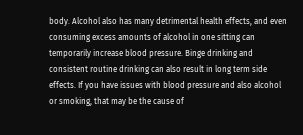body. Alcohol also has many detrimental health effects, and even consuming excess amounts of alcohol in one sitting can temporarily increase blood pressure. Binge drinking and consistent routine drinking can also result in long term side effects. If you have issues with blood pressure and also alcohol or smoking, that may be the cause of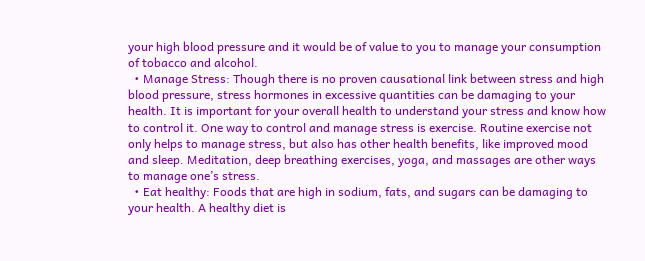your high blood pressure and it would be of value to you to manage your consumption of tobacco and alcohol.
  • Manage Stress: Though there is no proven causational link between stress and high blood pressure, stress hormones in excessive quantities can be damaging to your health. It is important for your overall health to understand your stress and know how to control it. One way to control and manage stress is exercise. Routine exercise not only helps to manage stress, but also has other health benefits, like improved mood and sleep. Meditation, deep breathing exercises, yoga, and massages are other ways to manage one’s stress.
  • Eat healthy: Foods that are high in sodium, fats, and sugars can be damaging to your health. A healthy diet is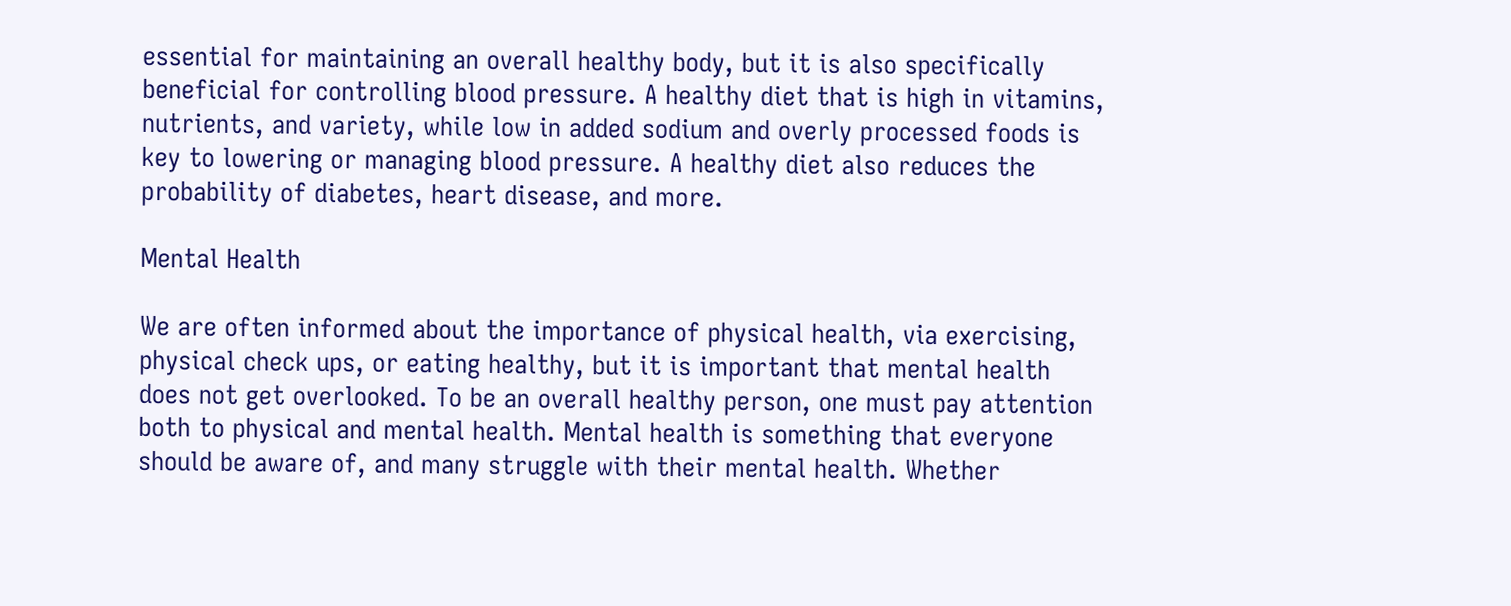essential for maintaining an overall healthy body, but it is also specifically beneficial for controlling blood pressure. A healthy diet that is high in vitamins, nutrients, and variety, while low in added sodium and overly processed foods is key to lowering or managing blood pressure. A healthy diet also reduces the probability of diabetes, heart disease, and more.

Mental Health

We are often informed about the importance of physical health, via exercising, physical check ups, or eating healthy, but it is important that mental health does not get overlooked. To be an overall healthy person, one must pay attention both to physical and mental health. Mental health is something that everyone should be aware of, and many struggle with their mental health. Whether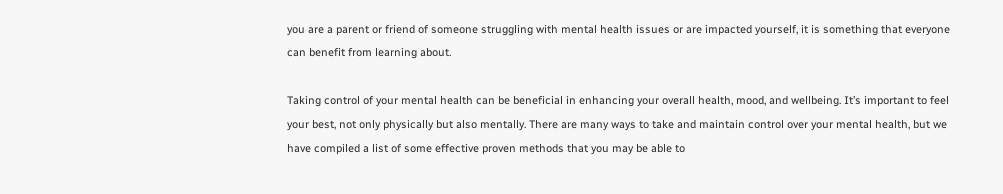you are a parent or friend of someone struggling with mental health issues or are impacted yourself, it is something that everyone can benefit from learning about.

Taking control of your mental health can be beneficial in enhancing your overall health, mood, and wellbeing. It’s important to feel your best, not only physically but also mentally. There are many ways to take and maintain control over your mental health, but we have compiled a list of some effective proven methods that you may be able to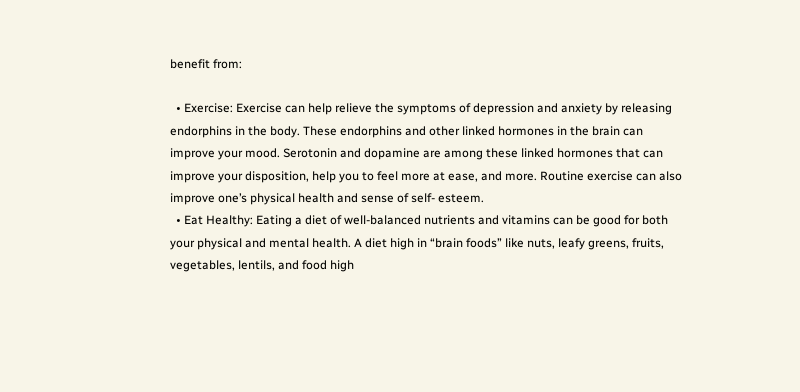benefit from:

  • Exercise: Exercise can help relieve the symptoms of depression and anxiety by releasing endorphins in the body. These endorphins and other linked hormones in the brain can improve your mood. Serotonin and dopamine are among these linked hormones that can improve your disposition, help you to feel more at ease, and more. Routine exercise can also improve one’s physical health and sense of self- esteem.
  • Eat Healthy: Eating a diet of well-balanced nutrients and vitamins can be good for both your physical and mental health. A diet high in “brain foods” like nuts, leafy greens, fruits, vegetables, lentils, and food high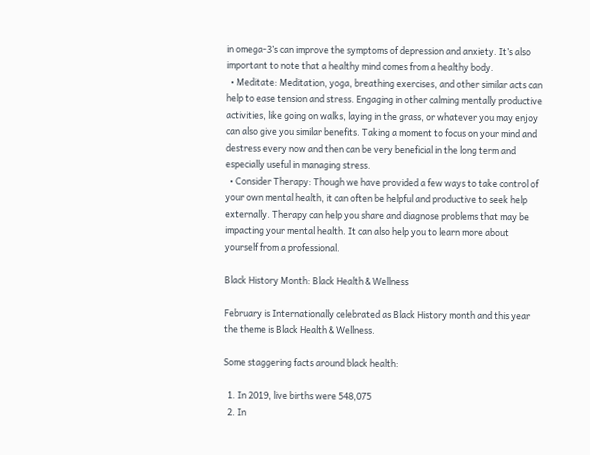in omega-3’s can improve the symptoms of depression and anxiety. It’s also important to note that a healthy mind comes from a healthy body.
  • Meditate: Meditation, yoga, breathing exercises, and other similar acts can help to ease tension and stress. Engaging in other calming mentally productive activities, like going on walks, laying in the grass, or whatever you may enjoy can also give you similar benefits. Taking a moment to focus on your mind and destress every now and then can be very beneficial in the long term and especially useful in managing stress.
  • Consider Therapy: Though we have provided a few ways to take control of your own mental health, it can often be helpful and productive to seek help externally. Therapy can help you share and diagnose problems that may be impacting your mental health. It can also help you to learn more about yourself from a professional.

Black History Month: Black Health & Wellness

February is Internationally celebrated as Black History month and this year the theme is Black Health & Wellness.

Some staggering facts around black health:

  1. In 2019, live births were 548,075
  2. In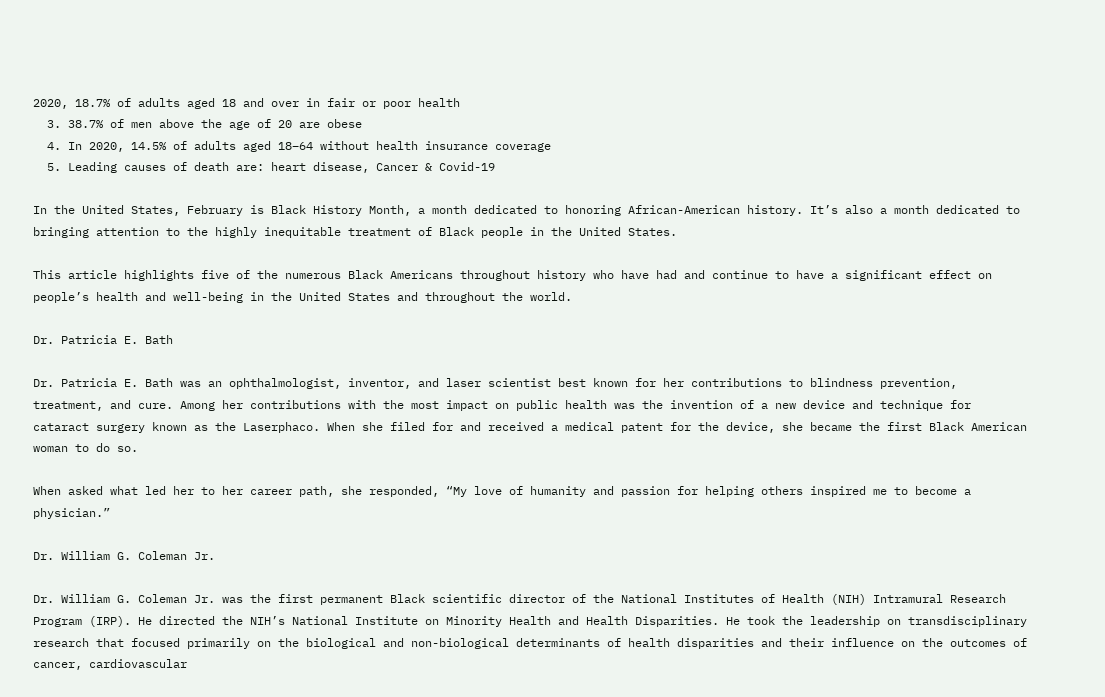2020, 18.7% of adults aged 18 and over in fair or poor health
  3. 38.7% of men above the age of 20 are obese
  4. In 2020, 14.5% of adults aged 18–64 without health insurance coverage
  5. Leading causes of death are: heart disease, Cancer & Covid-19

In the United States, February is Black History Month, a month dedicated to honoring African-American history. It’s also a month dedicated to bringing attention to the highly inequitable treatment of Black people in the United States.

This article highlights five of the numerous Black Americans throughout history who have had and continue to have a significant effect on people’s health and well-being in the United States and throughout the world.

Dr. Patricia E. Bath

Dr. Patricia E. Bath was an ophthalmologist, inventor, and laser scientist best known for her contributions to blindness prevention, treatment, and cure. Among her contributions with the most impact on public health was the invention of a new device and technique for cataract surgery known as the Laserphaco. When she filed for and received a medical patent for the device, she became the first Black American woman to do so.

When asked what led her to her career path, she responded, “My love of humanity and passion for helping others inspired me to become a physician.”

Dr. William G. Coleman Jr.

Dr. William G. Coleman Jr. was the first permanent Black scientific director of the National Institutes of Health (NIH) Intramural Research Program (IRP). He directed the NIH’s National Institute on Minority Health and Health Disparities. He took the leadership on transdisciplinary research that focused primarily on the biological and non-biological determinants of health disparities and their influence on the outcomes of cancer, cardiovascular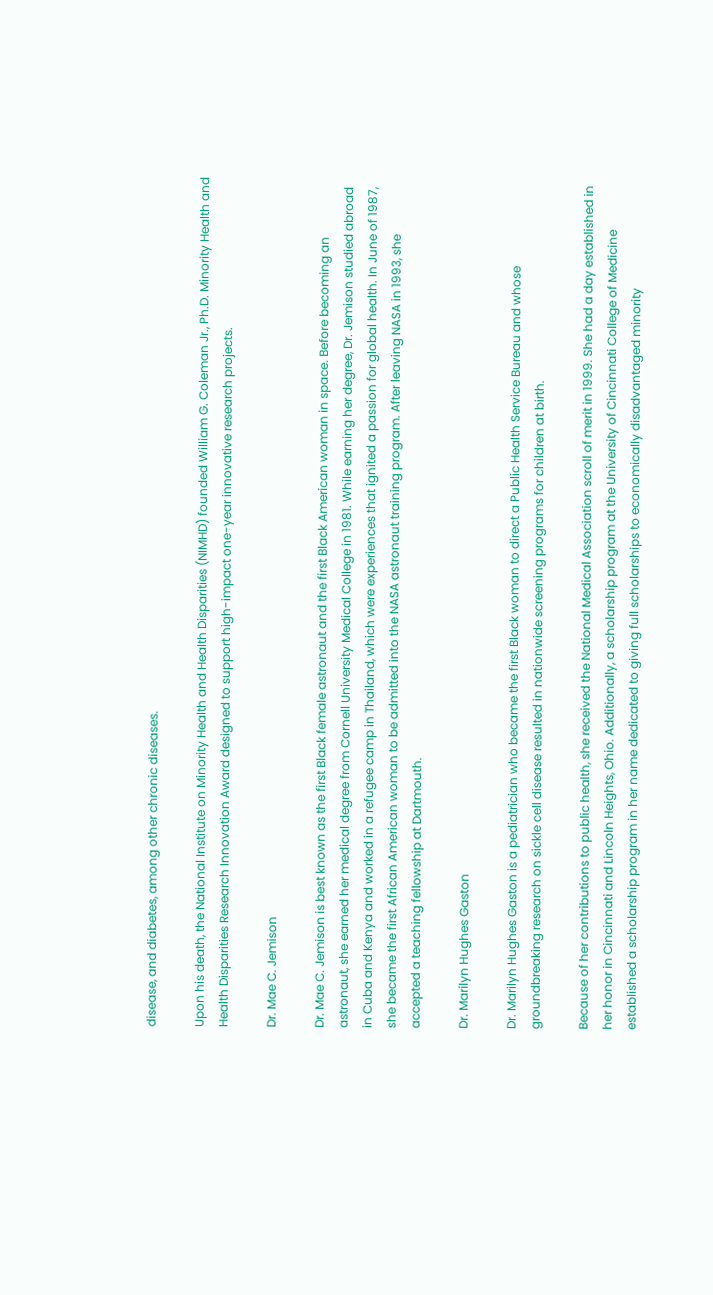disease, and diabetes, among other chronic diseases.

Upon his death, the National Institute on Minority Health and Health Disparities (NIMHD) founded William G. Coleman Jr., Ph.D. Minority Health and Health Disparities Research Innovation Award designed to support high-impact one-year innovative research projects.

Dr. Mae C. Jemison

Dr. Mae C. Jemison is best known as the first Black female astronaut and the first Black American woman in space. Before becoming an astronaut, she earned her medical degree from Cornell University Medical College in 1981. While earning her degree, Dr. Jemison studied abroad in Cuba and Kenya and worked in a refugee camp in Thailand, which were experiences that ignited a passion for global health. In June of 1987, she became the first African American woman to be admitted into the NASA astronaut training program. After leaving NASA in 1993, she accepted a teaching fellowship at Dartmouth.

Dr. Marilyn Hughes Gaston

Dr. Marilyn Hughes Gaston is a pediatrician who became the first Black woman to direct a Public Health Service Bureau and whose groundbreaking research on sickle cell disease resulted in nationwide screening programs for children at birth.

Because of her contributions to public health, she received the National Medical Association scroll of merit in 1999. She had a day established in her honor in Cincinnati and Lincoln Heights, Ohio. Additionally, a scholarship program at the University of Cincinnati College of Medicine established a scholarship program in her name dedicated to giving full scholarships to economically disadvantaged minority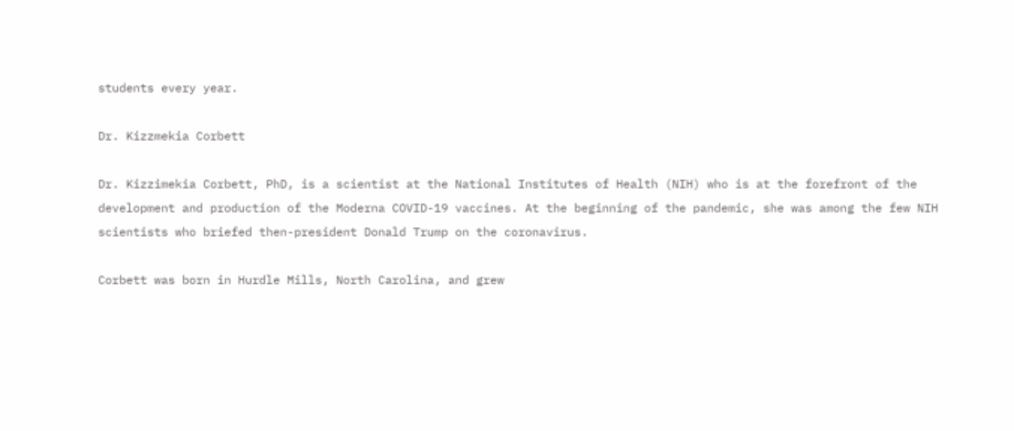students every year.

Dr. Kizzmekia Corbett

Dr. Kizzimekia Corbett, PhD, is a scientist at the National Institutes of Health (NIH) who is at the forefront of the development and production of the Moderna COVID-19 vaccines. At the beginning of the pandemic, she was among the few NIH scientists who briefed then-president Donald Trump on the coronavirus.

Corbett was born in Hurdle Mills, North Carolina, and grew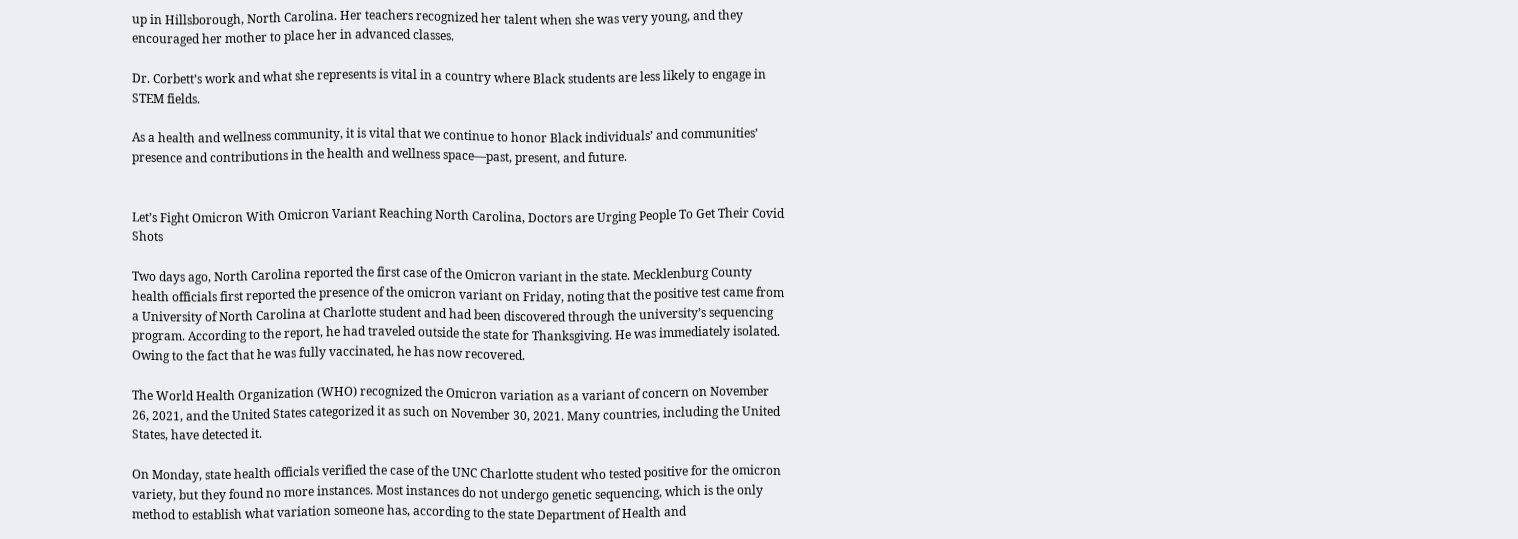up in Hillsborough, North Carolina. Her teachers recognized her talent when she was very young, and they encouraged her mother to place her in advanced classes.

Dr. Corbett’s work and what she represents is vital in a country where Black students are less likely to engage in STEM fields.

As a health and wellness community, it is vital that we continue to honor Black individuals’ and communities’ presence and contributions in the health and wellness space—past, present, and future.


Let’s Fight Omicron With Omicron Variant Reaching North Carolina, Doctors are Urging People To Get Their Covid Shots

Two days ago, North Carolina reported the first case of the Omicron variant in the state. Mecklenburg County health officials first reported the presence of the omicron variant on Friday, noting that the positive test came from a University of North Carolina at Charlotte student and had been discovered through the university’s sequencing program. According to the report, he had traveled outside the state for Thanksgiving. He was immediately isolated. Owing to the fact that he was fully vaccinated, he has now recovered.

The World Health Organization (WHO) recognized the Omicron variation as a variant of concern on November 26, 2021, and the United States categorized it as such on November 30, 2021. Many countries, including the United States, have detected it.

On Monday, state health officials verified the case of the UNC Charlotte student who tested positive for the omicron variety, but they found no more instances. Most instances do not undergo genetic sequencing, which is the only method to establish what variation someone has, according to the state Department of Health and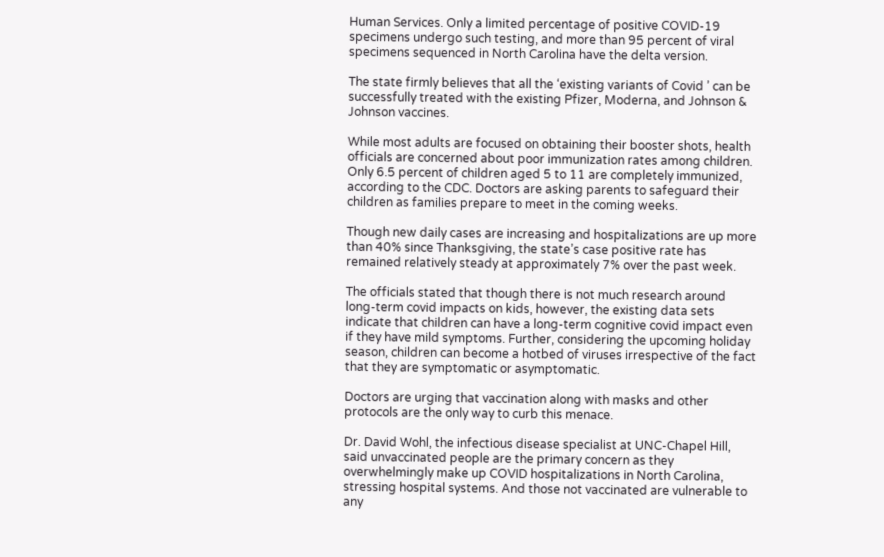Human Services. Only a limited percentage of positive COVID-19 specimens undergo such testing, and more than 95 percent of viral specimens sequenced in North Carolina have the delta version.

The state firmly believes that all the ‘existing variants of Covid ’ can be successfully treated with the existing Pfizer, Moderna, and Johnson & Johnson vaccines.

While most adults are focused on obtaining their booster shots, health officials are concerned about poor immunization rates among children. Only 6.5 percent of children aged 5 to 11 are completely immunized, according to the CDC. Doctors are asking parents to safeguard their children as families prepare to meet in the coming weeks.

Though new daily cases are increasing and hospitalizations are up more than 40% since Thanksgiving, the state’s case positive rate has remained relatively steady at approximately 7% over the past week.

The officials stated that though there is not much research around long-term covid impacts on kids, however, the existing data sets indicate that children can have a long-term cognitive covid impact even if they have mild symptoms. Further, considering the upcoming holiday season, children can become a hotbed of viruses irrespective of the fact that they are symptomatic or asymptomatic.

Doctors are urging that vaccination along with masks and other protocols are the only way to curb this menace.

Dr. David Wohl, the infectious disease specialist at UNC-Chapel Hill, said unvaccinated people are the primary concern as they overwhelmingly make up COVID hospitalizations in North Carolina, stressing hospital systems. And those not vaccinated are vulnerable to any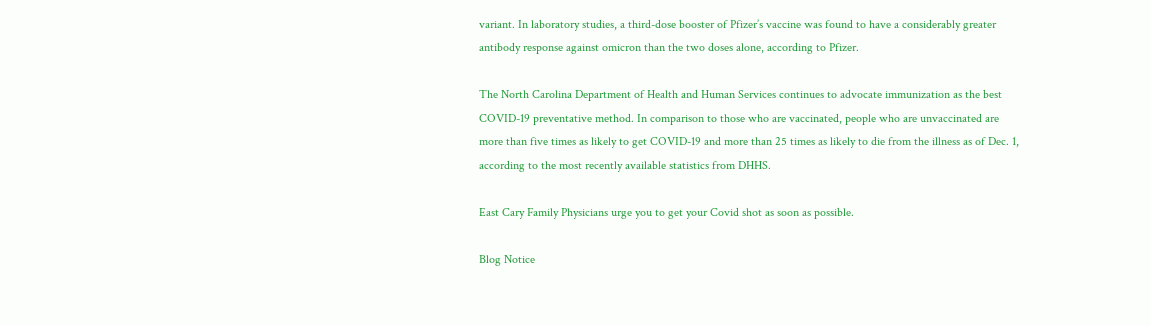variant. In laboratory studies, a third-dose booster of Pfizer’s vaccine was found to have a considerably greater antibody response against omicron than the two doses alone, according to Pfizer.

The North Carolina Department of Health and Human Services continues to advocate immunization as the best COVID-19 preventative method. In comparison to those who are vaccinated, people who are unvaccinated are more than five times as likely to get COVID-19 and more than 25 times as likely to die from the illness as of Dec. 1, according to the most recently available statistics from DHHS.

East Cary Family Physicians urge you to get your Covid shot as soon as possible.

Blog Notice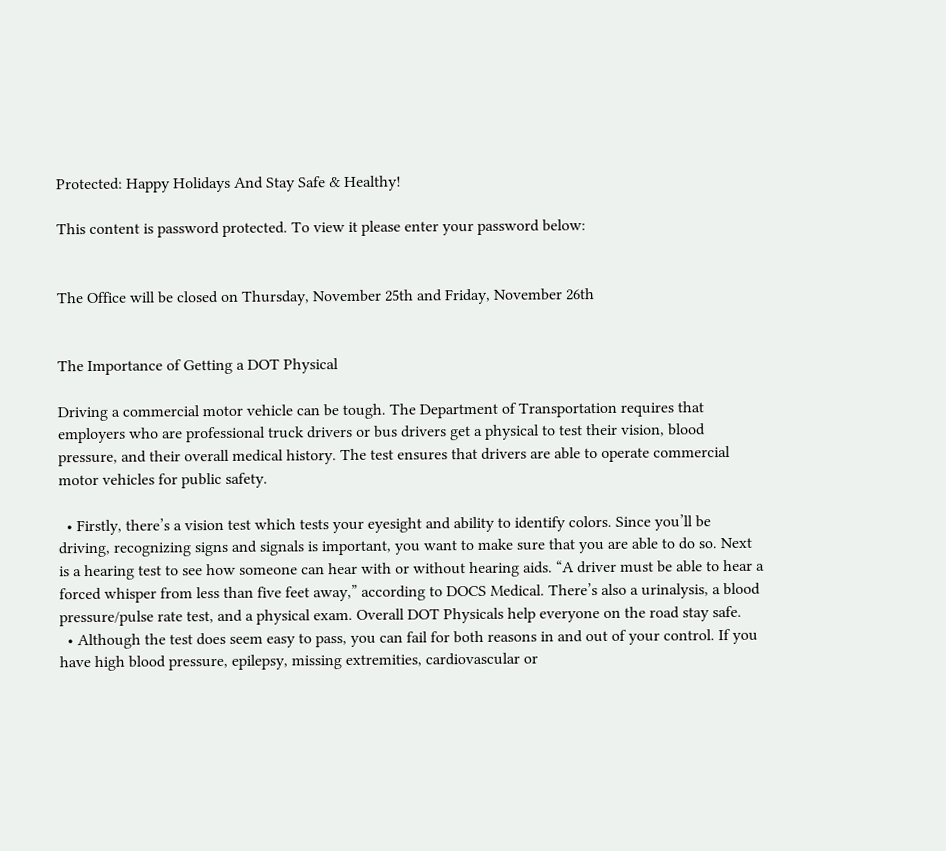Protected: Happy Holidays And Stay Safe & Healthy!

This content is password protected. To view it please enter your password below:


The Office will be closed on Thursday, November 25th and Friday, November 26th


The Importance of Getting a DOT Physical

Driving a commercial motor vehicle can be tough. The Department of Transportation requires that employers who are professional truck drivers or bus drivers get a physical to test their vision, blood pressure, and their overall medical history. The test ensures that drivers are able to operate commercial motor vehicles for public safety.

  • Firstly, there’s a vision test which tests your eyesight and ability to identify colors. Since you’ll be driving, recognizing signs and signals is important, you want to make sure that you are able to do so. Next is a hearing test to see how someone can hear with or without hearing aids. “A driver must be able to hear a forced whisper from less than five feet away,” according to DOCS Medical. There’s also a urinalysis, a blood pressure/pulse rate test, and a physical exam. Overall DOT Physicals help everyone on the road stay safe.
  • Although the test does seem easy to pass, you can fail for both reasons in and out of your control. If you have high blood pressure, epilepsy, missing extremities, cardiovascular or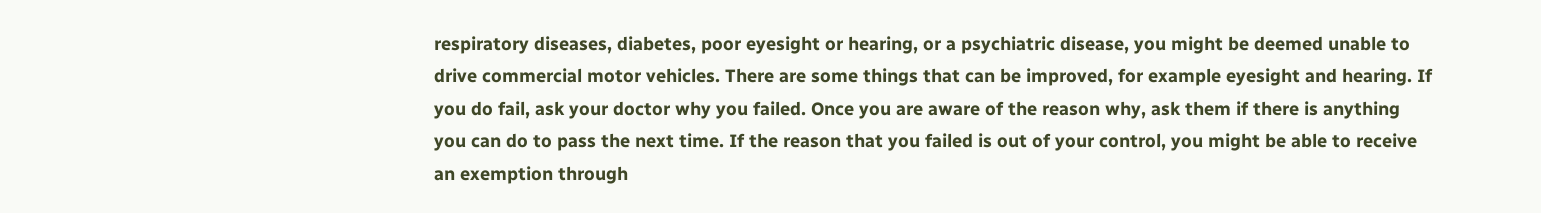respiratory diseases, diabetes, poor eyesight or hearing, or a psychiatric disease, you might be deemed unable to drive commercial motor vehicles. There are some things that can be improved, for example eyesight and hearing. If you do fail, ask your doctor why you failed. Once you are aware of the reason why, ask them if there is anything you can do to pass the next time. If the reason that you failed is out of your control, you might be able to receive an exemption through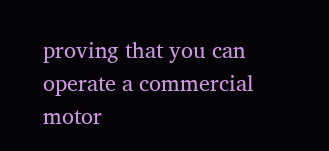proving that you can operate a commercial motor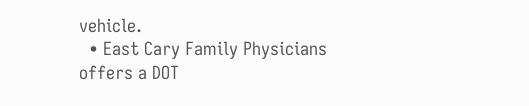vehicle.
  • East Cary Family Physicians offers a DOT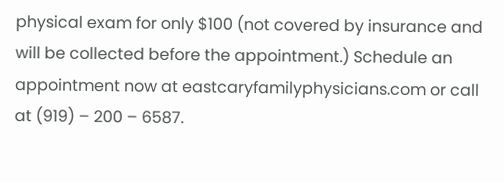physical exam for only $100 (not covered by insurance and will be collected before the appointment.) Schedule an appointment now at eastcaryfamilyphysicians.com or call at (919) – 200 – 6587.